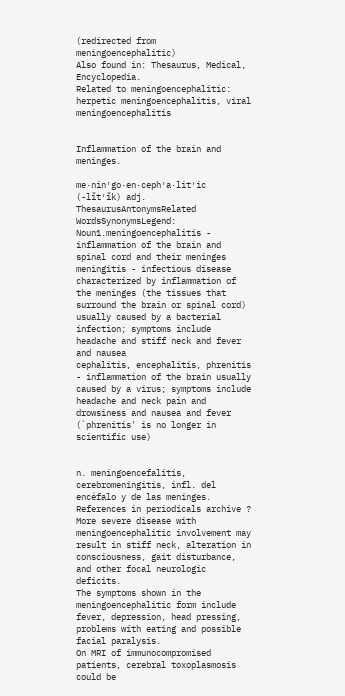(redirected from meningoencephalitic)
Also found in: Thesaurus, Medical, Encyclopedia.
Related to meningoencephalitic: herpetic meningoencephalitis, viral meningoencephalitis


Inflammation of the brain and meninges.

me·nin′go·en·ceph′a·lit′ic (-lĭt′ĭk) adj.
ThesaurusAntonymsRelated WordsSynonymsLegend:
Noun1.meningoencephalitis - inflammation of the brain and spinal cord and their meninges
meningitis - infectious disease characterized by inflammation of the meninges (the tissues that surround the brain or spinal cord) usually caused by a bacterial infection; symptoms include headache and stiff neck and fever and nausea
cephalitis, encephalitis, phrenitis - inflammation of the brain usually caused by a virus; symptoms include headache and neck pain and drowsiness and nausea and fever (`phrenitis' is no longer in scientific use)


n. meningoencefalitis, cerebromeningitis, infl. del encéfalo y de las meninges.
References in periodicals archive ?
More severe disease with meningoencephalitic involvement may result in stiff neck, alteration in consciousness, gait disturbance, and other focal neurologic deficits.
The symptoms shown in the meningoencephalitic form include fever, depression, head pressing, problems with eating and possible facial paralysis.
On MRI of immunocompromised patients, cerebral toxoplasmosis could be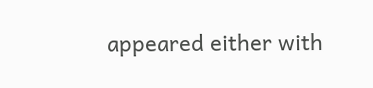appeared either with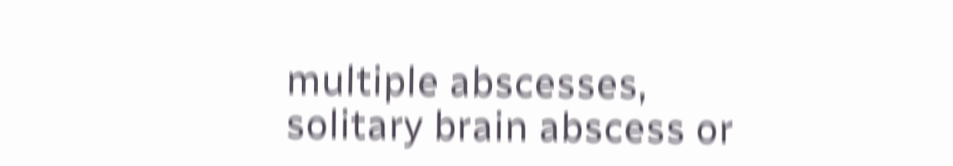multiple abscesses, solitary brain abscess or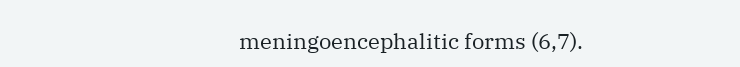meningoencephalitic forms (6,7).